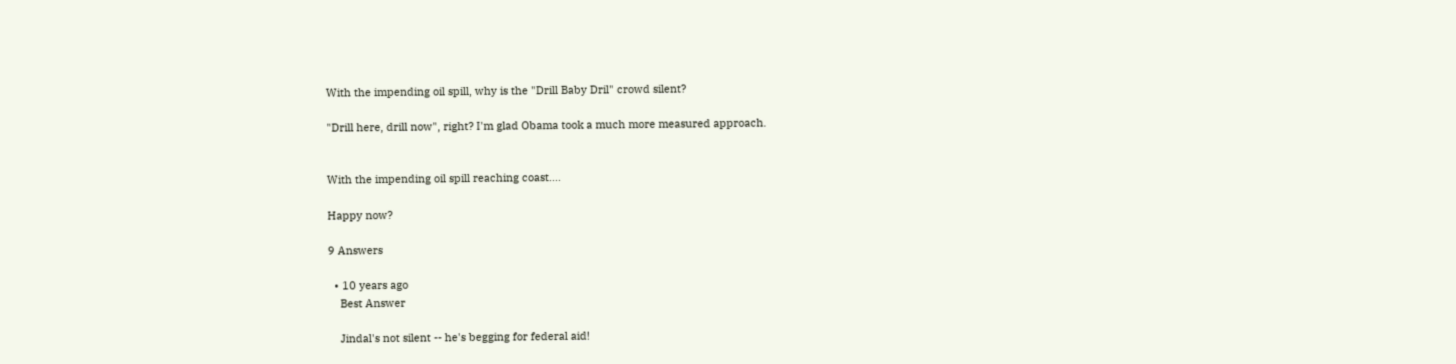With the impending oil spill, why is the "Drill Baby Dril" crowd silent?

"Drill here, drill now", right? I'm glad Obama took a much more measured approach.


With the impending oil spill reaching coast....

Happy now?

9 Answers

  • 10 years ago
    Best Answer

    Jindal's not silent -- he's begging for federal aid!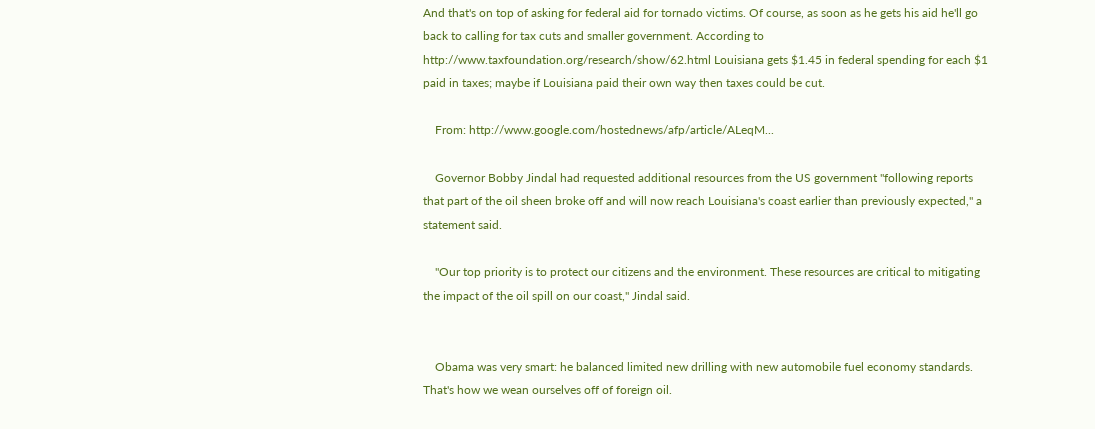And that's on top of asking for federal aid for tornado victims. Of course, as soon as he gets his aid he'll go back to calling for tax cuts and smaller government. According to http://www.taxfoundation.org/research/show/62.html Louisiana gets $1.45 in federal spending for each $1 paid in taxes; maybe if Louisiana paid their own way then taxes could be cut.

    From: http://www.google.com/hostednews/afp/article/ALeqM...

    Governor Bobby Jindal had requested additional resources from the US government "following reports that part of the oil sheen broke off and will now reach Louisiana's coast earlier than previously expected," a statement said.

    "Our top priority is to protect our citizens and the environment. These resources are critical to mitigating the impact of the oil spill on our coast," Jindal said.


    Obama was very smart: he balanced limited new drilling with new automobile fuel economy standards. That's how we wean ourselves off of foreign oil.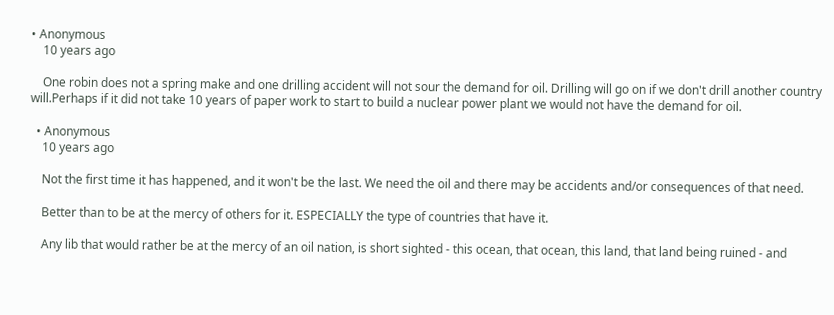• Anonymous
    10 years ago

    One robin does not a spring make and one drilling accident will not sour the demand for oil. Drilling will go on if we don't drill another country will.Perhaps if it did not take 10 years of paper work to start to build a nuclear power plant we would not have the demand for oil.

  • Anonymous
    10 years ago

    Not the first time it has happened, and it won't be the last. We need the oil and there may be accidents and/or consequences of that need.

    Better than to be at the mercy of others for it. ESPECIALLY the type of countries that have it.

    Any lib that would rather be at the mercy of an oil nation, is short sighted - this ocean, that ocean, this land, that land being ruined - and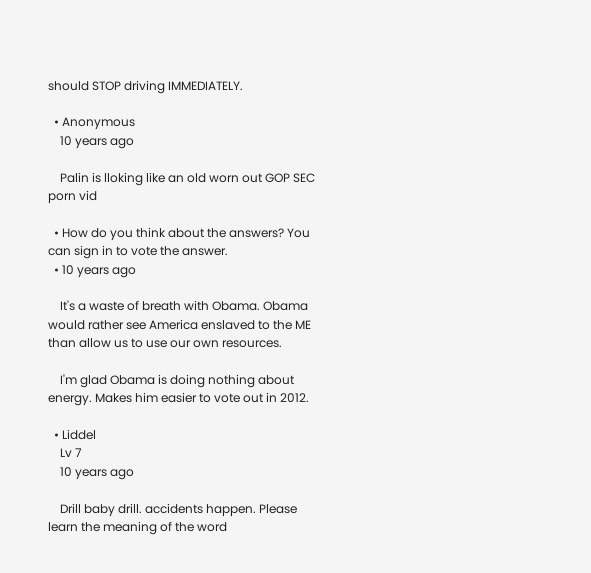should STOP driving IMMEDIATELY.

  • Anonymous
    10 years ago

    Palin is lloking like an old worn out GOP SEC porn vid

  • How do you think about the answers? You can sign in to vote the answer.
  • 10 years ago

    It's a waste of breath with Obama. Obama would rather see America enslaved to the ME than allow us to use our own resources.

    I'm glad Obama is doing nothing about energy. Makes him easier to vote out in 2012.

  • Liddel
    Lv 7
    10 years ago

    Drill baby drill. accidents happen. Please learn the meaning of the word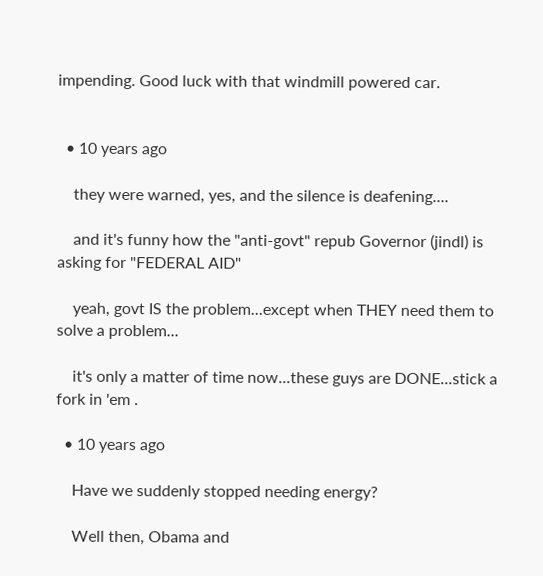impending. Good luck with that windmill powered car.


  • 10 years ago

    they were warned, yes, and the silence is deafening....

    and it's funny how the "anti-govt" repub Governor (jindl) is asking for "FEDERAL AID"

    yeah, govt IS the problem...except when THEY need them to solve a problem...

    it's only a matter of time now...these guys are DONE...stick a fork in 'em .

  • 10 years ago

    Have we suddenly stopped needing energy?

    Well then, Obama and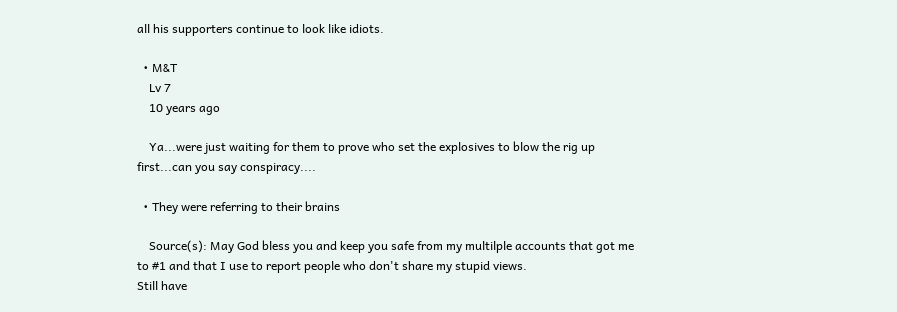all his supporters continue to look like idiots.

  • M&T
    Lv 7
    10 years ago

    Ya...were just waiting for them to prove who set the explosives to blow the rig up first...can you say conspiracy....

  • They were referring to their brains

    Source(s): May God bless you and keep you safe from my multilple accounts that got me to #1 and that I use to report people who don't share my stupid views.
Still have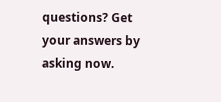questions? Get your answers by asking now.